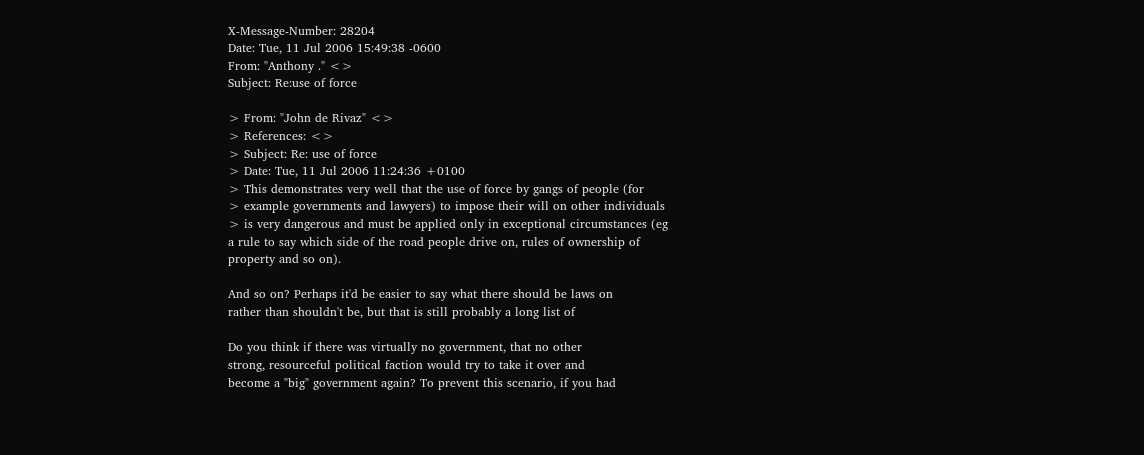X-Message-Number: 28204
Date: Tue, 11 Jul 2006 15:49:38 -0600
From: "Anthony ." <>
Subject: Re:use of force

> From: "John de Rivaz" <>
> References: <>
> Subject: Re: use of force
> Date: Tue, 11 Jul 2006 11:24:36 +0100
> This demonstrates very well that the use of force by gangs of people (for
> example governments and lawyers) to impose their will on other individuals
> is very dangerous and must be applied only in exceptional circumstances (eg
a rule to say which side of the road people drive on, rules of ownership of
property and so on).

And so on? Perhaps it'd be easier to say what there should be laws on
rather than shouldn't be, but that is still probably a long list of

Do you think if there was virtually no government, that no other
strong, resourceful political faction would try to take it over and
become a "big" government again? To prevent this scenario, if you had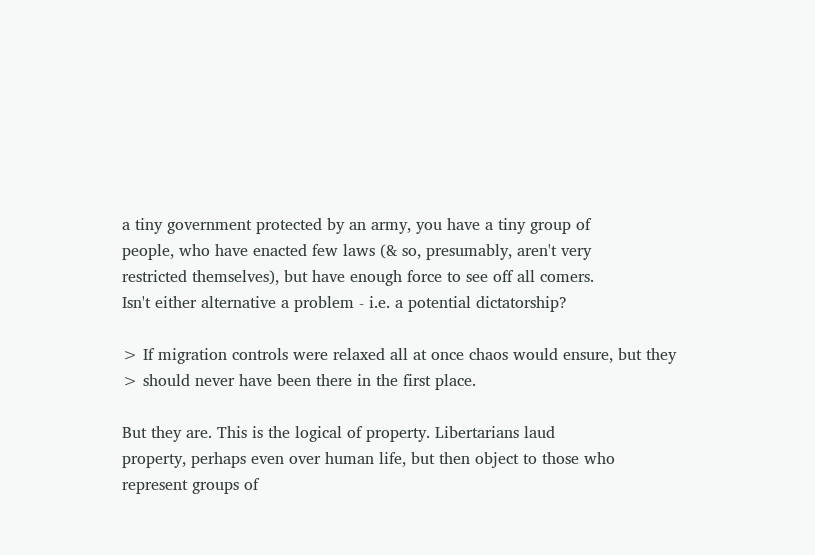a tiny government protected by an army, you have a tiny group of
people, who have enacted few laws (& so, presumably, aren't very
restricted themselves), but have enough force to see off all comers.
Isn't either alternative a problem - i.e. a potential dictatorship?

> If migration controls were relaxed all at once chaos would ensure, but they
> should never have been there in the first place.

But they are. This is the logical of property. Libertarians laud
property, perhaps even over human life, but then object to those who
represent groups of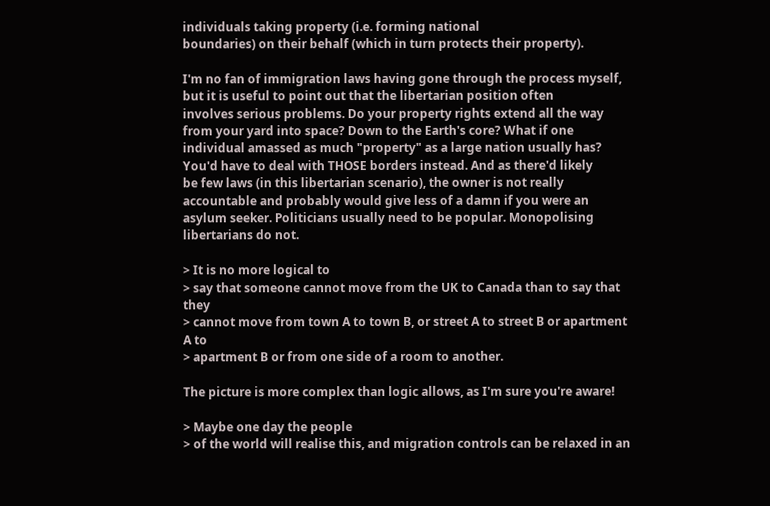individuals taking property (i.e. forming national
boundaries) on their behalf (which in turn protects their property).

I'm no fan of immigration laws having gone through the process myself,
but it is useful to point out that the libertarian position often
involves serious problems. Do your property rights extend all the way
from your yard into space? Down to the Earth's core? What if one
individual amassed as much "property" as a large nation usually has?
You'd have to deal with THOSE borders instead. And as there'd likely
be few laws (in this libertarian scenario), the owner is not really
accountable and probably would give less of a damn if you were an
asylum seeker. Politicians usually need to be popular. Monopolising
libertarians do not.

> It is no more logical to
> say that someone cannot move from the UK to Canada than to say that they
> cannot move from town A to town B, or street A to street B or apartment A to
> apartment B or from one side of a room to another.

The picture is more complex than logic allows, as I'm sure you're aware!

> Maybe one day the people
> of the world will realise this, and migration controls can be relaxed in an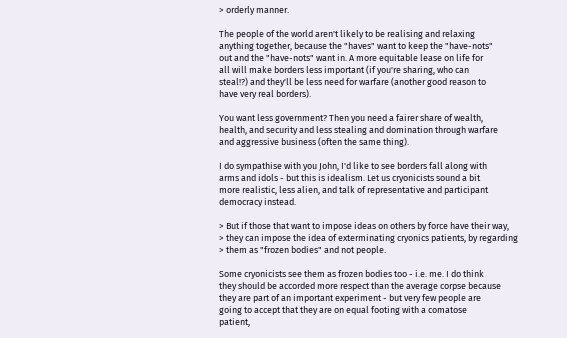> orderly manner.

The people of the world aren't likely to be realising and relaxing
anything together, because the "haves" want to keep the "have-nots"
out and the "have-nots" want in. A more equitable lease on life for
all will make borders less important (if you're sharing, who can
steal!?) and they'll be less need for warfare (another good reason to
have very real borders).

You want less government? Then you need a fairer share of wealth,
health, and security and less stealing and domination through warfare
and aggressive business (often the same thing).

I do sympathise with you John, I'd like to see borders fall along with
arms and idols - but this is idealism. Let us cryonicists sound a bit
more realistic, less alien, and talk of representative and participant
democracy instead.

> But if those that want to impose ideas on others by force have their way,
> they can impose the idea of exterminating cryonics patients, by regarding
> them as "frozen bodies" and not people.

Some cryonicists see them as frozen bodies too - i.e. me. I do think
they should be accorded more respect than the average corpse because
they are part of an important experiment - but very few people are
going to accept that they are on equal footing with a comatose
patient,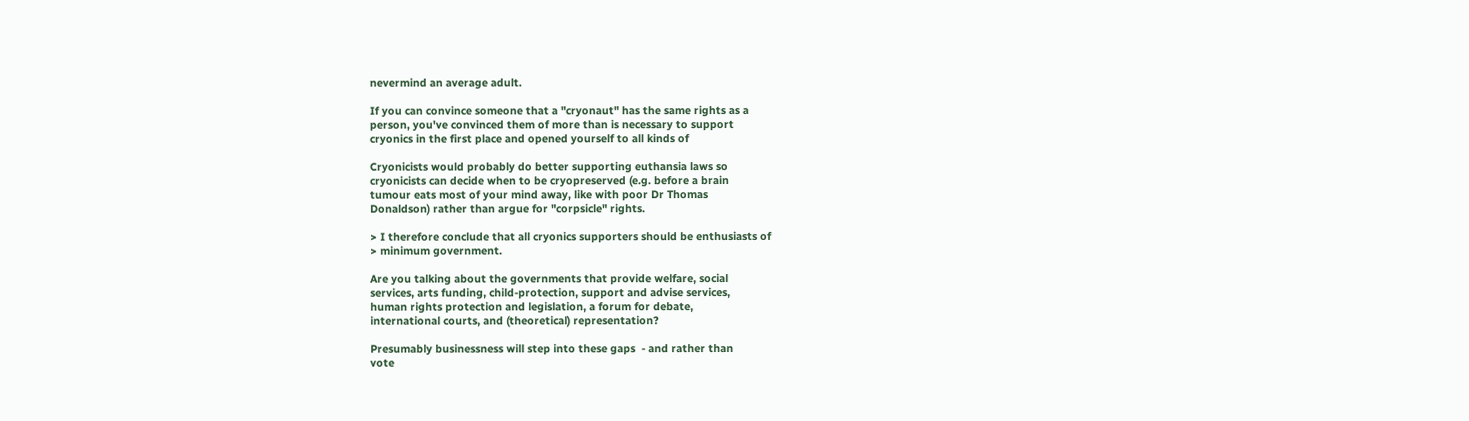nevermind an average adult.

If you can convince someone that a "cryonaut" has the same rights as a
person, you've convinced them of more than is necessary to support
cryonics in the first place and opened yourself to all kinds of

Cryonicists would probably do better supporting euthansia laws so
cryonicists can decide when to be cryopreserved (e.g. before a brain
tumour eats most of your mind away, like with poor Dr Thomas
Donaldson) rather than argue for "corpsicle" rights.

> I therefore conclude that all cryonics supporters should be enthusiasts of
> minimum government.

Are you talking about the governments that provide welfare, social
services, arts funding, child-protection, support and advise services,
human rights protection and legislation, a forum for debate,
international courts, and (theoretical) representation?

Presumably businessness will step into these gaps  - and rather than
vote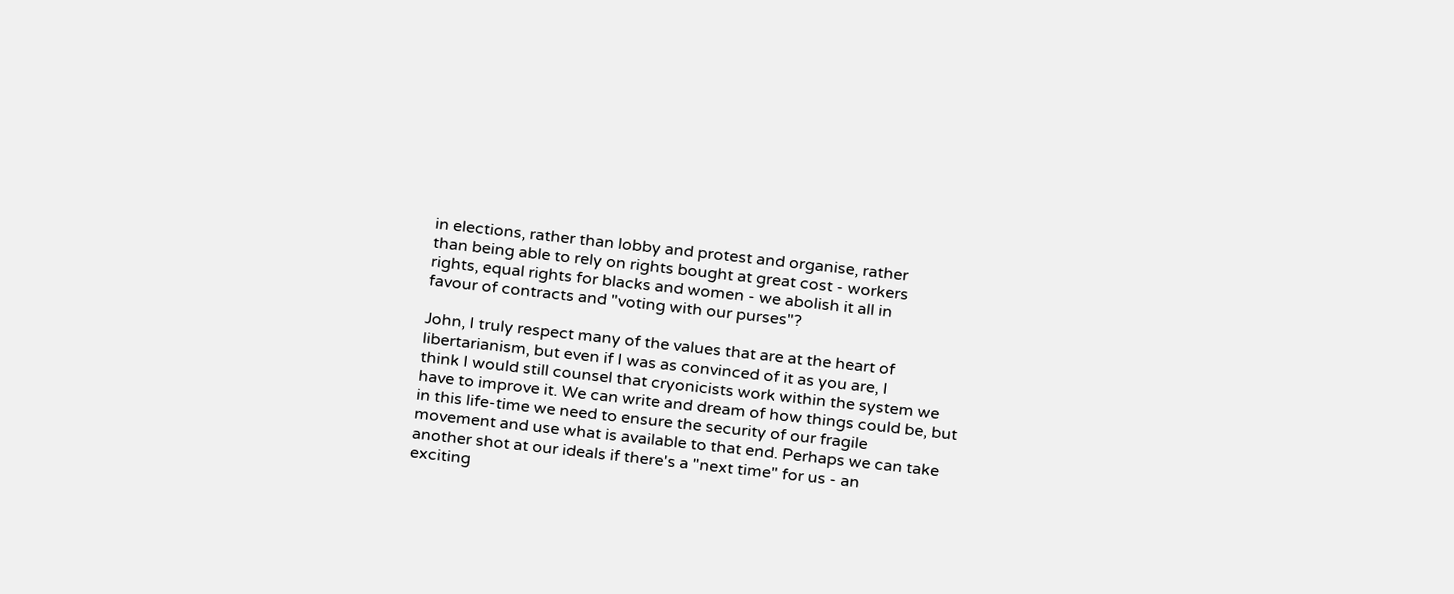in elections, rather than lobby and protest and organise, rather
than being able to rely on rights bought at great cost - workers
rights, equal rights for blacks and women - we abolish it all in
favour of contracts and "voting with our purses"?

John, I truly respect many of the values that are at the heart of
libertarianism, but even if I was as convinced of it as you are, I
think I would still counsel that cryonicists work within the system we
have to improve it. We can write and dream of how things could be, but
in this life-time we need to ensure the security of our fragile
movement and use what is available to that end. Perhaps we can take
another shot at our ideals if there's a "next time" for us - an
exciting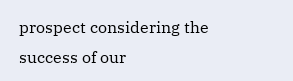prospect considering the success of our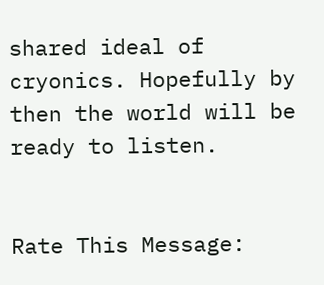shared ideal of
cryonics. Hopefully by then the world will be ready to listen.


Rate This Message: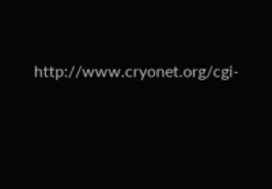http://www.cryonet.org/cgi-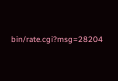bin/rate.cgi?msg=28204